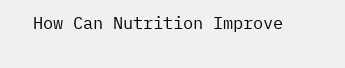How Can Nutrition Improve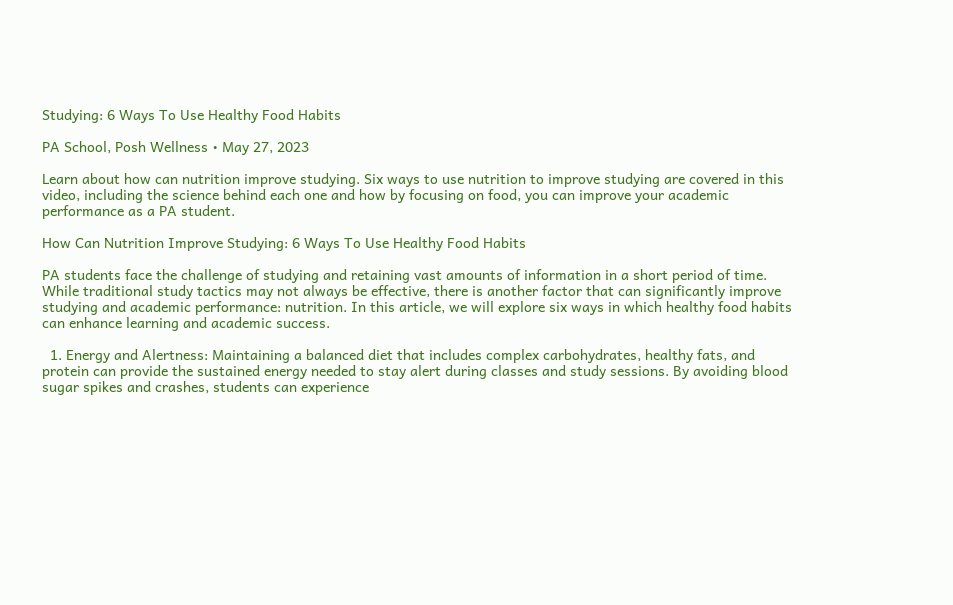Studying: 6 Ways To Use Healthy Food Habits

PA School, Posh Wellness • May 27, 2023

Learn about how can nutrition improve studying. Six ways to use nutrition to improve studying are covered in this video, including the science behind each one and how by focusing on food, you can improve your academic performance as a PA student.

How Can Nutrition Improve Studying: 6 Ways To Use Healthy Food Habits

PA students face the challenge of studying and retaining vast amounts of information in a short period of time. While traditional study tactics may not always be effective, there is another factor that can significantly improve studying and academic performance: nutrition. In this article, we will explore six ways in which healthy food habits can enhance learning and academic success.

  1. Energy and Alertness: Maintaining a balanced diet that includes complex carbohydrates, healthy fats, and protein can provide the sustained energy needed to stay alert during classes and study sessions. By avoiding blood sugar spikes and crashes, students can experience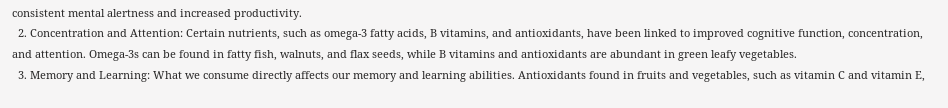consistent mental alertness and increased productivity.
  2. Concentration and Attention: Certain nutrients, such as omega-3 fatty acids, B vitamins, and antioxidants, have been linked to improved cognitive function, concentration, and attention. Omega-3s can be found in fatty fish, walnuts, and flax seeds, while B vitamins and antioxidants are abundant in green leafy vegetables.
  3. Memory and Learning: What we consume directly affects our memory and learning abilities. Antioxidants found in fruits and vegetables, such as vitamin C and vitamin E,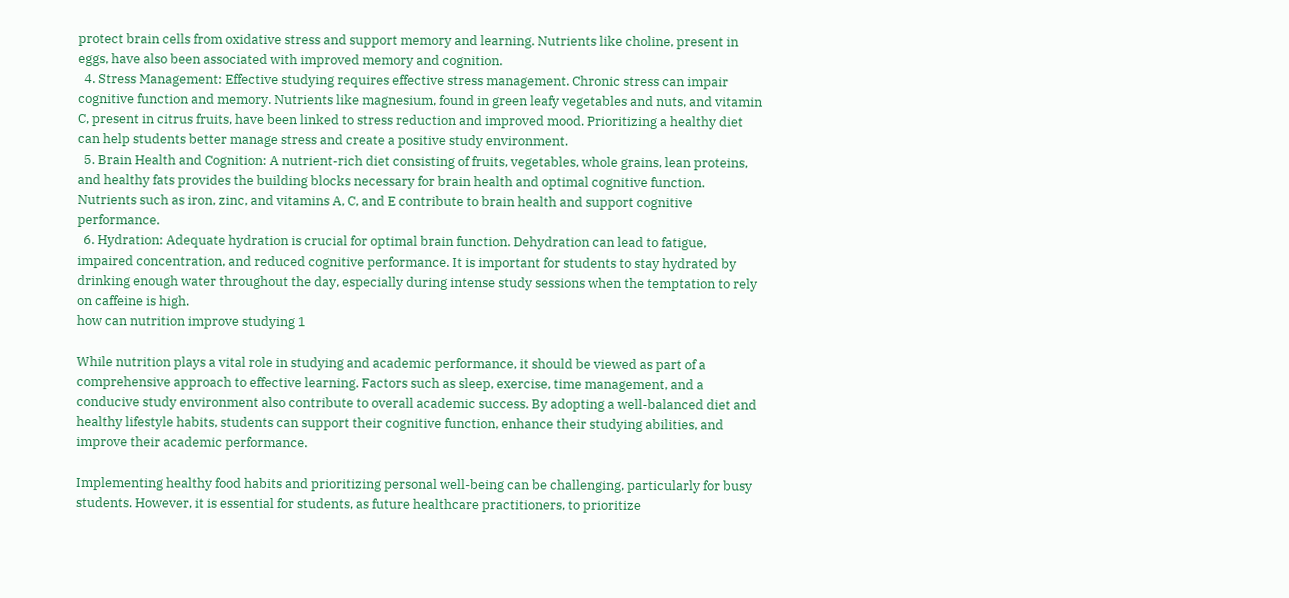protect brain cells from oxidative stress and support memory and learning. Nutrients like choline, present in eggs, have also been associated with improved memory and cognition.
  4. Stress Management: Effective studying requires effective stress management. Chronic stress can impair cognitive function and memory. Nutrients like magnesium, found in green leafy vegetables and nuts, and vitamin C, present in citrus fruits, have been linked to stress reduction and improved mood. Prioritizing a healthy diet can help students better manage stress and create a positive study environment.
  5. Brain Health and Cognition: A nutrient-rich diet consisting of fruits, vegetables, whole grains, lean proteins, and healthy fats provides the building blocks necessary for brain health and optimal cognitive function. Nutrients such as iron, zinc, and vitamins A, C, and E contribute to brain health and support cognitive performance.
  6. Hydration: Adequate hydration is crucial for optimal brain function. Dehydration can lead to fatigue, impaired concentration, and reduced cognitive performance. It is important for students to stay hydrated by drinking enough water throughout the day, especially during intense study sessions when the temptation to rely on caffeine is high.
how can nutrition improve studying 1

While nutrition plays a vital role in studying and academic performance, it should be viewed as part of a comprehensive approach to effective learning. Factors such as sleep, exercise, time management, and a conducive study environment also contribute to overall academic success. By adopting a well-balanced diet and healthy lifestyle habits, students can support their cognitive function, enhance their studying abilities, and improve their academic performance.

Implementing healthy food habits and prioritizing personal well-being can be challenging, particularly for busy students. However, it is essential for students, as future healthcare practitioners, to prioritize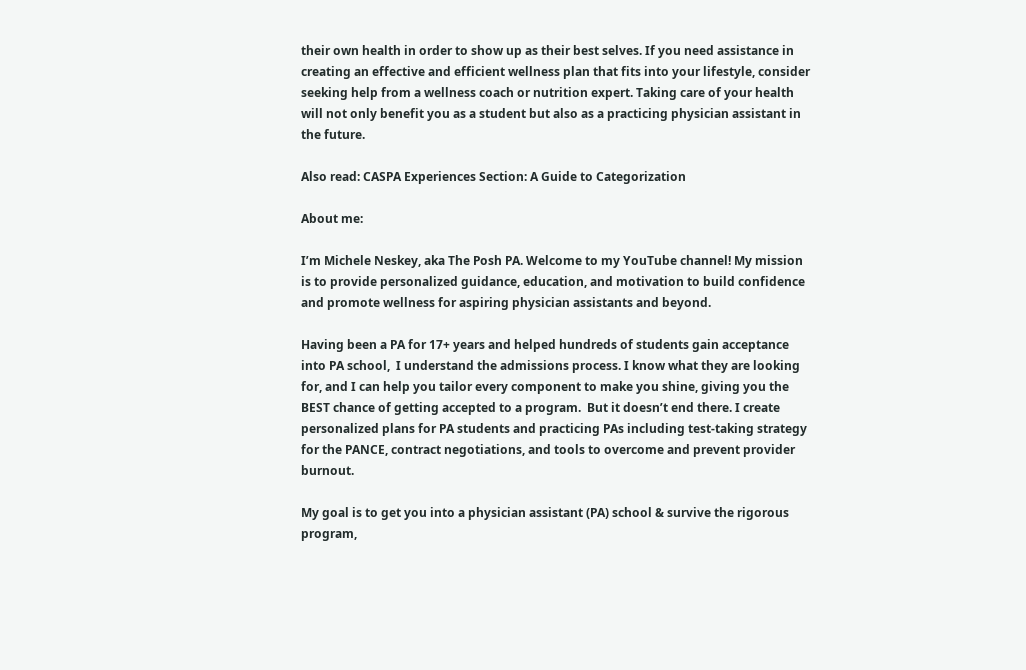their own health in order to show up as their best selves. If you need assistance in creating an effective and efficient wellness plan that fits into your lifestyle, consider seeking help from a wellness coach or nutrition expert. Taking care of your health will not only benefit you as a student but also as a practicing physician assistant in the future.

Also read: CASPA Experiences Section: A Guide to Categorization

About me:

I’m Michele Neskey, aka The Posh PA. Welcome to my YouTube channel! My mission is to provide personalized guidance, education, and motivation to build confidence and promote wellness for aspiring physician assistants and beyond.

Having been a PA for 17+ years and helped hundreds of students gain acceptance into PA school,  I understand the admissions process. I know what they are looking for, and I can help you tailor every component to make you shine, giving you the BEST chance of getting accepted to a program.  But it doesn’t end there. I create personalized plans for PA students and practicing PAs including test-taking strategy for the PANCE, contract negotiations, and tools to overcome and prevent provider burnout.

My goal is to get you into a physician assistant (PA) school & survive the rigorous program,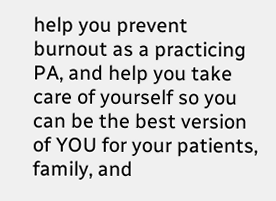help you prevent burnout as a practicing PA, and help you take care of yourself so you can be the best version of YOU for your patients, family, and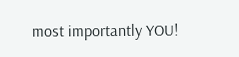most importantly YOU!